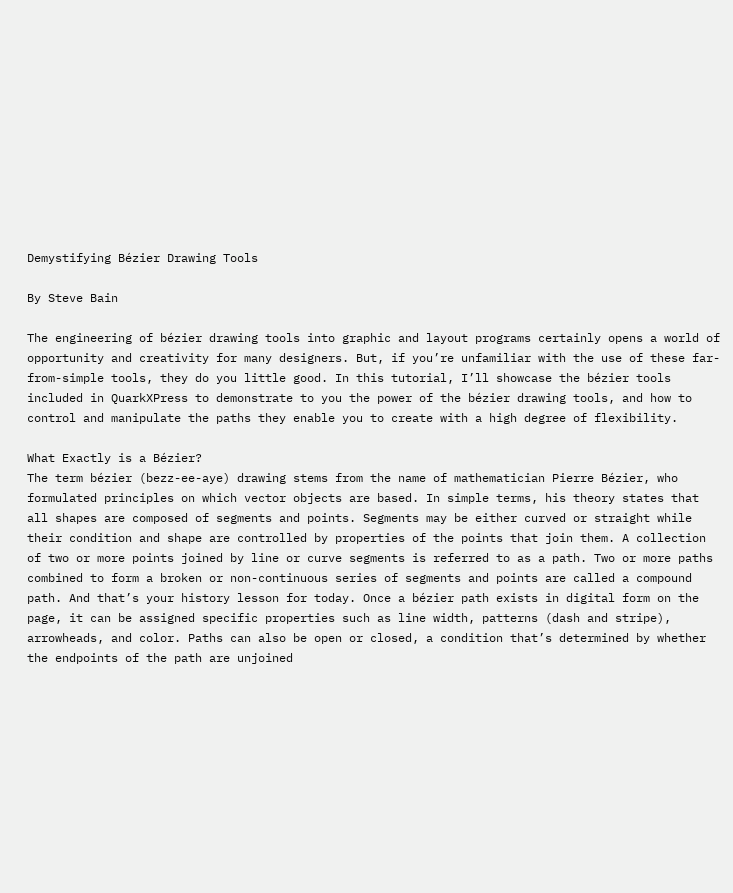Demystifying Bézier Drawing Tools

By Steve Bain

The engineering of bézier drawing tools into graphic and layout programs certainly opens a world of opportunity and creativity for many designers. But, if you’re unfamiliar with the use of these far-from-simple tools, they do you little good. In this tutorial, I’ll showcase the bézier tools included in QuarkXPress to demonstrate to you the power of the bézier drawing tools, and how to control and manipulate the paths they enable you to create with a high degree of flexibility.

What Exactly is a Bézier?
The term bézier (bezz-ee-aye) drawing stems from the name of mathematician Pierre Bézier, who formulated principles on which vector objects are based. In simple terms, his theory states that all shapes are composed of segments and points. Segments may be either curved or straight while their condition and shape are controlled by properties of the points that join them. A collection of two or more points joined by line or curve segments is referred to as a path. Two or more paths combined to form a broken or non-continuous series of segments and points are called a compound path. And that’s your history lesson for today. Once a bézier path exists in digital form on the page, it can be assigned specific properties such as line width, patterns (dash and stripe), arrowheads, and color. Paths can also be open or closed, a condition that’s determined by whether the endpoints of the path are unjoined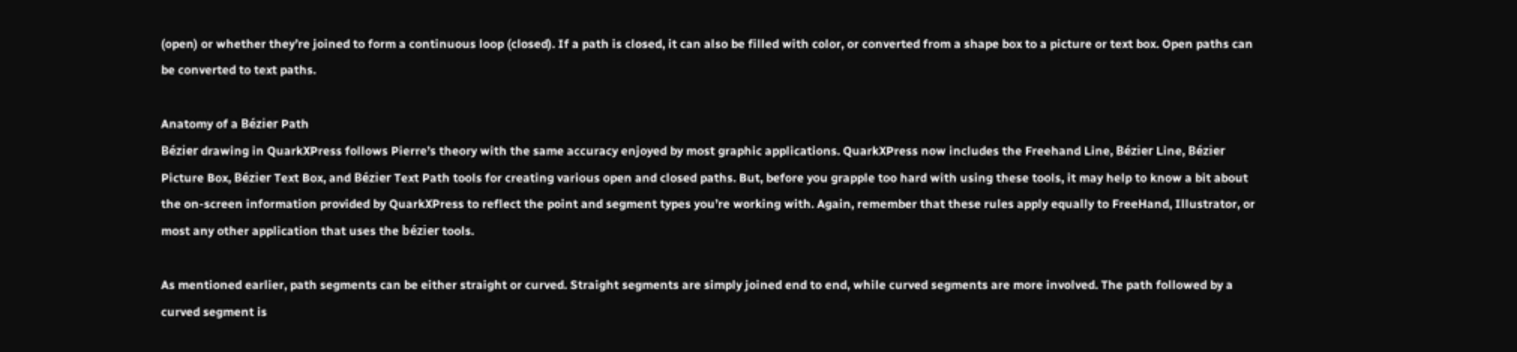(open) or whether they’re joined to form a continuous loop (closed). If a path is closed, it can also be filled with color, or converted from a shape box to a picture or text box. Open paths can be converted to text paths.

Anatomy of a Bézier Path
Bézier drawing in QuarkXPress follows Pierre’s theory with the same accuracy enjoyed by most graphic applications. QuarkXPress now includes the Freehand Line, Bézier Line, Bézier Picture Box, Bézier Text Box, and Bézier Text Path tools for creating various open and closed paths. But, before you grapple too hard with using these tools, it may help to know a bit about the on-screen information provided by QuarkXPress to reflect the point and segment types you’re working with. Again, remember that these rules apply equally to FreeHand, Illustrator, or most any other application that uses the bézier tools.

As mentioned earlier, path segments can be either straight or curved. Straight segments are simply joined end to end, while curved segments are more involved. The path followed by a curved segment is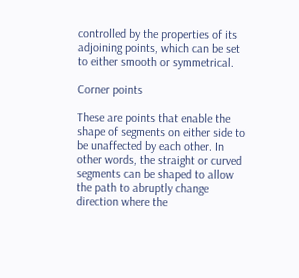controlled by the properties of its adjoining points, which can be set to either smooth or symmetrical.

Corner points

These are points that enable the shape of segments on either side to be unaffected by each other. In other words, the straight or curved segments can be shaped to allow the path to abruptly change direction where the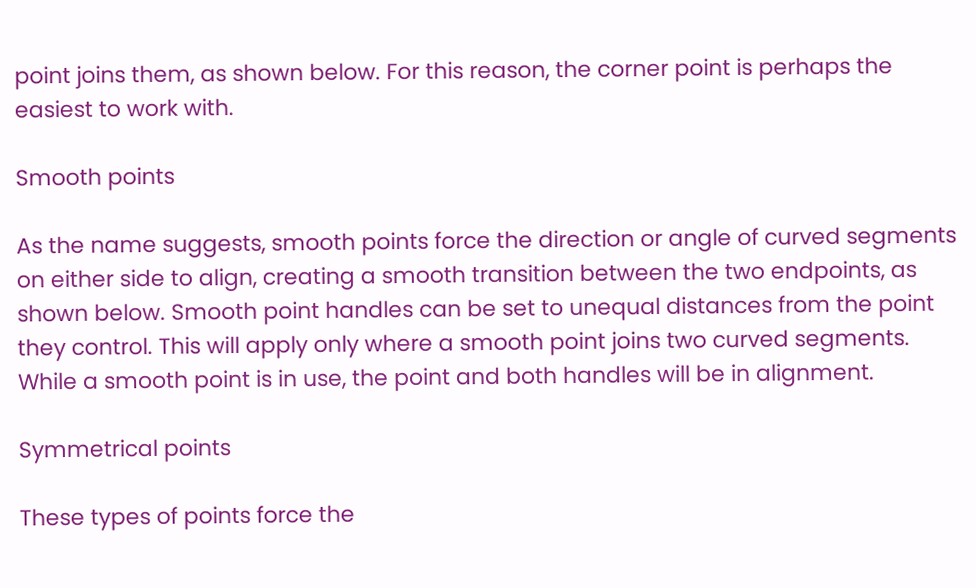point joins them, as shown below. For this reason, the corner point is perhaps the easiest to work with.

Smooth points

As the name suggests, smooth points force the direction or angle of curved segments on either side to align, creating a smooth transition between the two endpoints, as shown below. Smooth point handles can be set to unequal distances from the point they control. This will apply only where a smooth point joins two curved segments. While a smooth point is in use, the point and both handles will be in alignment.

Symmetrical points

These types of points force the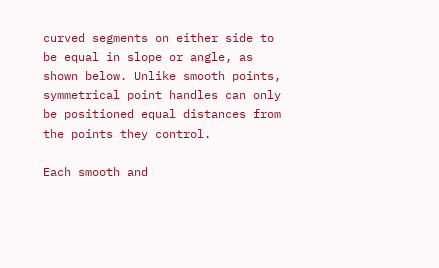curved segments on either side to be equal in slope or angle, as shown below. Unlike smooth points, symmetrical point handles can only be positioned equal distances from the points they control.

Each smooth and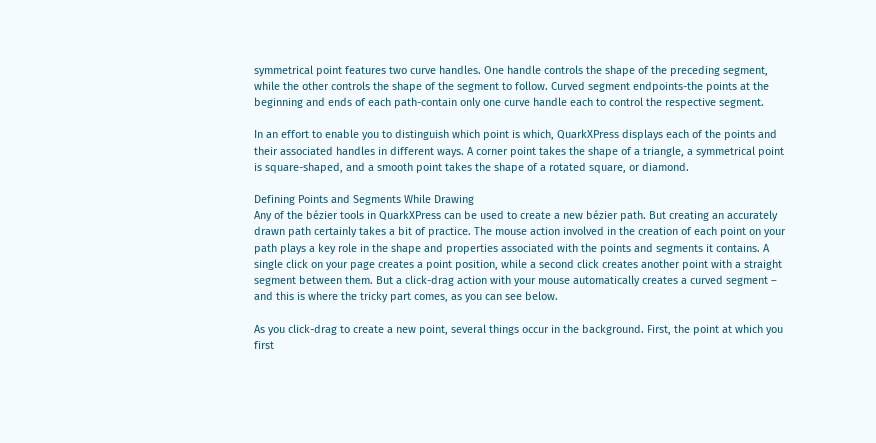symmetrical point features two curve handles. One handle controls the shape of the preceding segment, while the other controls the shape of the segment to follow. Curved segment endpoints-the points at the beginning and ends of each path-contain only one curve handle each to control the respective segment.

In an effort to enable you to distinguish which point is which, QuarkXPress displays each of the points and their associated handles in different ways. A corner point takes the shape of a triangle, a symmetrical point is square-shaped, and a smooth point takes the shape of a rotated square, or diamond.

Defining Points and Segments While Drawing
Any of the bézier tools in QuarkXPress can be used to create a new bézier path. But creating an accurately drawn path certainly takes a bit of practice. The mouse action involved in the creation of each point on your path plays a key role in the shape and properties associated with the points and segments it contains. A single click on your page creates a point position, while a second click creates another point with a straight segment between them. But a click-drag action with your mouse automatically creates a curved segment – and this is where the tricky part comes, as you can see below.

As you click-drag to create a new point, several things occur in the background. First, the point at which you first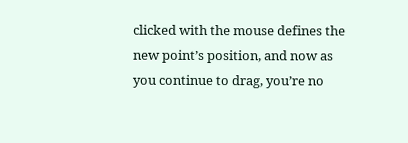clicked with the mouse defines the new point’s position, and now as you continue to drag, you’re no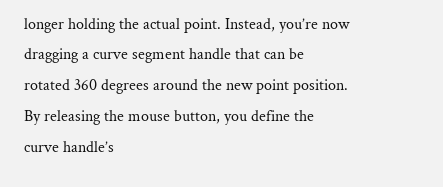longer holding the actual point. Instead, you’re now dragging a curve segment handle that can be rotated 360 degrees around the new point position. By releasing the mouse button, you define the curve handle’s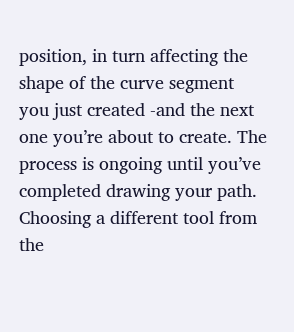position, in turn affecting the shape of the curve segment you just created -and the next one you’re about to create. The process is ongoing until you’ve completed drawing your path. Choosing a different tool from the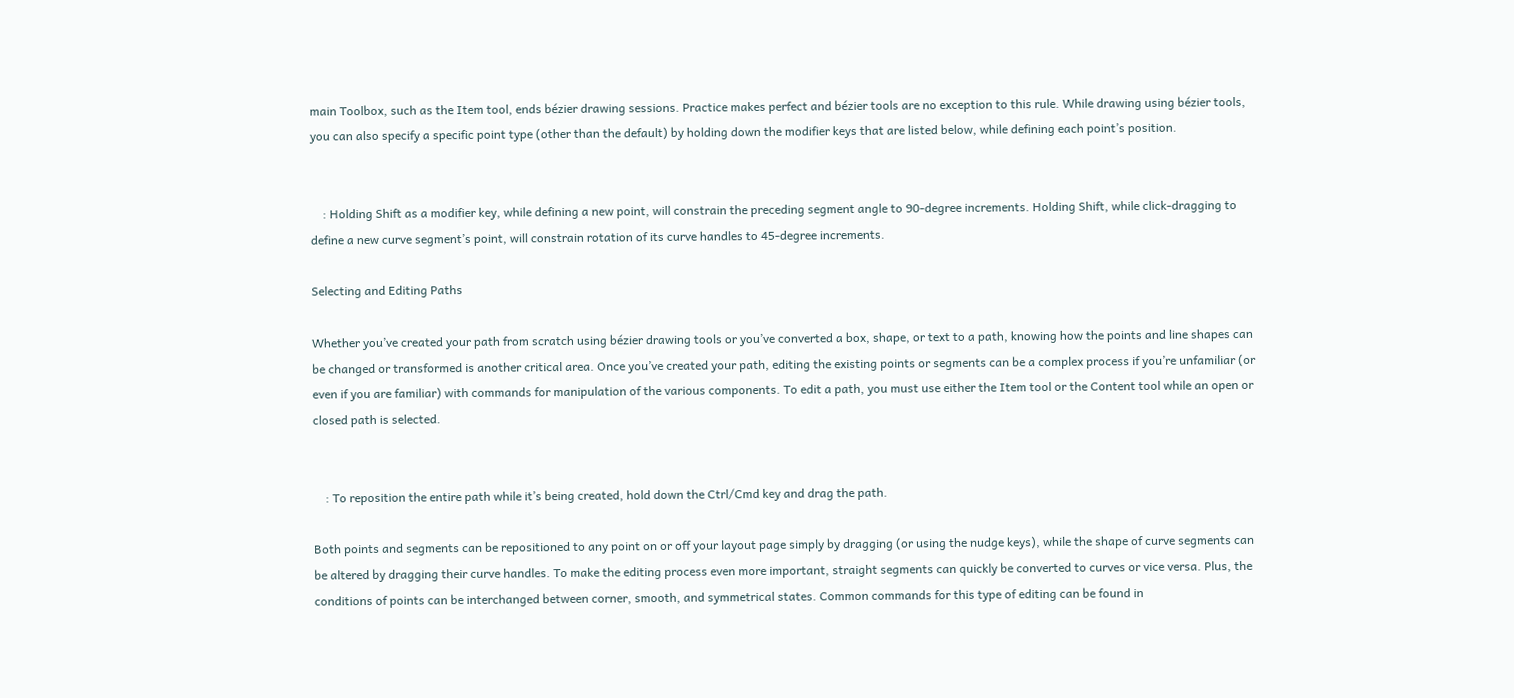main Toolbox, such as the Item tool, ends bézier drawing sessions. Practice makes perfect and bézier tools are no exception to this rule. While drawing using bézier tools, you can also specify a specific point type (other than the default) by holding down the modifier keys that are listed below, while defining each point’s position.


    : Holding Shift as a modifier key, while defining a new point, will constrain the preceding segment angle to 90-degree increments. Holding Shift, while click-dragging to define a new curve segment’s point, will constrain rotation of its curve handles to 45-degree increments.

Selecting and Editing Paths

Whether you’ve created your path from scratch using bézier drawing tools or you’ve converted a box, shape, or text to a path, knowing how the points and line shapes can be changed or transformed is another critical area. Once you’ve created your path, editing the existing points or segments can be a complex process if you’re unfamiliar (or even if you are familiar) with commands for manipulation of the various components. To edit a path, you must use either the Item tool or the Content tool while an open or closed path is selected.


    : To reposition the entire path while it’s being created, hold down the Ctrl/Cmd key and drag the path.

Both points and segments can be repositioned to any point on or off your layout page simply by dragging (or using the nudge keys), while the shape of curve segments can be altered by dragging their curve handles. To make the editing process even more important, straight segments can quickly be converted to curves or vice versa. Plus, the conditions of points can be interchanged between corner, smooth, and symmetrical states. Common commands for this type of editing can be found in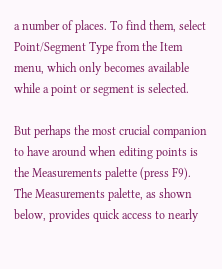a number of places. To find them, select Point/Segment Type from the Item menu, which only becomes available while a point or segment is selected.

But perhaps the most crucial companion to have around when editing points is the Measurements palette (press F9). The Measurements palette, as shown below, provides quick access to nearly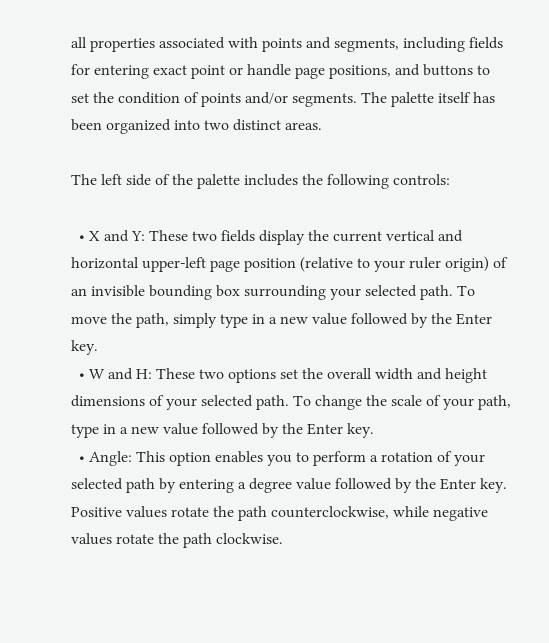all properties associated with points and segments, including fields for entering exact point or handle page positions, and buttons to set the condition of points and/or segments. The palette itself has been organized into two distinct areas.

The left side of the palette includes the following controls:

  • X and Y: These two fields display the current vertical and horizontal upper-left page position (relative to your ruler origin) of an invisible bounding box surrounding your selected path. To move the path, simply type in a new value followed by the Enter key.
  • W and H: These two options set the overall width and height dimensions of your selected path. To change the scale of your path, type in a new value followed by the Enter key.
  • Angle: This option enables you to perform a rotation of your selected path by entering a degree value followed by the Enter key. Positive values rotate the path counterclockwise, while negative values rotate the path clockwise.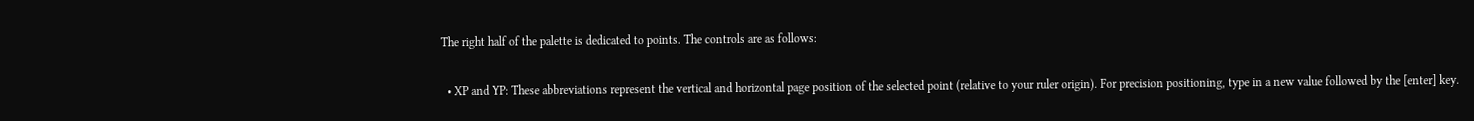The right half of the palette is dedicated to points. The controls are as follows:

  • XP and YP: These abbreviations represent the vertical and horizontal page position of the selected point (relative to your ruler origin). For precision positioning, type in a new value followed by the [enter] key.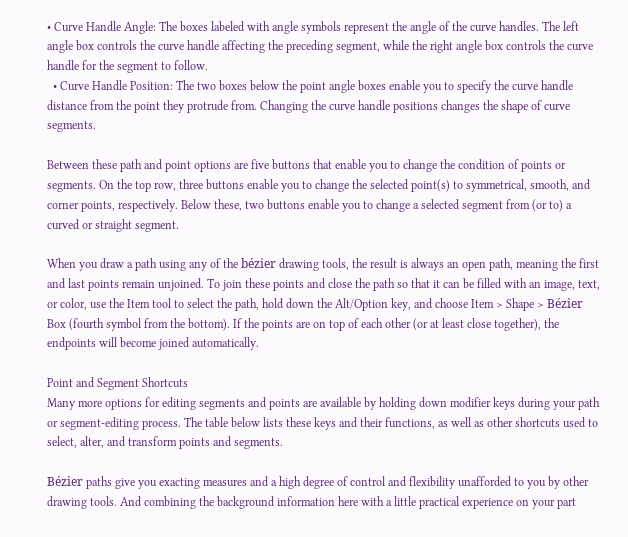• Curve Handle Angle: The boxes labeled with angle symbols represent the angle of the curve handles. The left angle box controls the curve handle affecting the preceding segment, while the right angle box controls the curve handle for the segment to follow.
  • Curve Handle Position: The two boxes below the point angle boxes enable you to specify the curve handle distance from the point they protrude from. Changing the curve handle positions changes the shape of curve segments.

Between these path and point options are five buttons that enable you to change the condition of points or segments. On the top row, three buttons enable you to change the selected point(s) to symmetrical, smooth, and corner points, respectively. Below these, two buttons enable you to change a selected segment from (or to) a curved or straight segment.

When you draw a path using any of the bézier drawing tools, the result is always an open path, meaning the first and last points remain unjoined. To join these points and close the path so that it can be filled with an image, text, or color, use the Item tool to select the path, hold down the Alt/Option key, and choose Item > Shape > Bézier Box (fourth symbol from the bottom). If the points are on top of each other (or at least close together), the endpoints will become joined automatically.

Point and Segment Shortcuts
Many more options for editing segments and points are available by holding down modifier keys during your path or segment-editing process. The table below lists these keys and their functions, as well as other shortcuts used to select, alter, and transform points and segments.

Bézier paths give you exacting measures and a high degree of control and flexibility unafforded to you by other drawing tools. And combining the background information here with a little practical experience on your part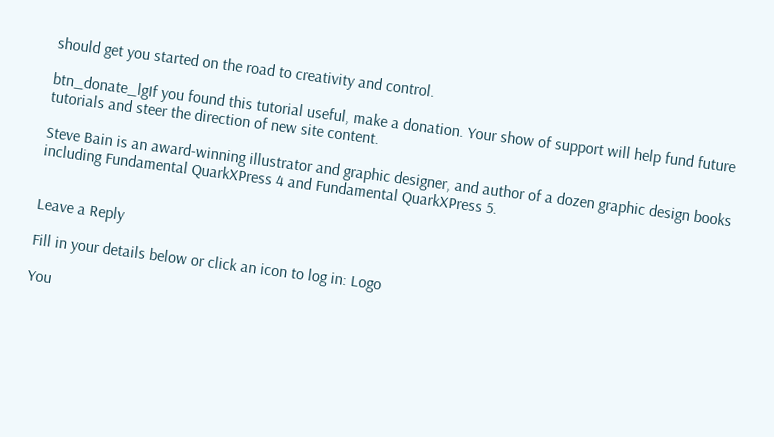should get you started on the road to creativity and control.

btn_donate_lgIf you found this tutorial useful, make a donation. Your show of support will help fund future tutorials and steer the direction of new site content.

Steve Bain is an award-winning illustrator and graphic designer, and author of a dozen graphic design books including Fundamental QuarkXPress 4 and Fundamental QuarkXPress 5.


Leave a Reply

Fill in your details below or click an icon to log in: Logo

You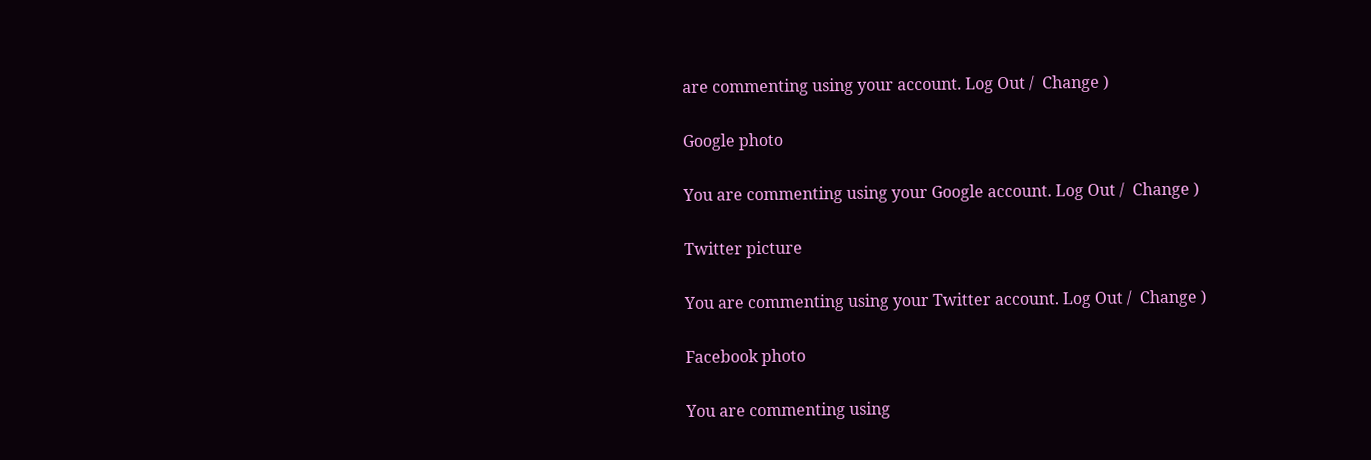are commenting using your account. Log Out /  Change )

Google photo

You are commenting using your Google account. Log Out /  Change )

Twitter picture

You are commenting using your Twitter account. Log Out /  Change )

Facebook photo

You are commenting using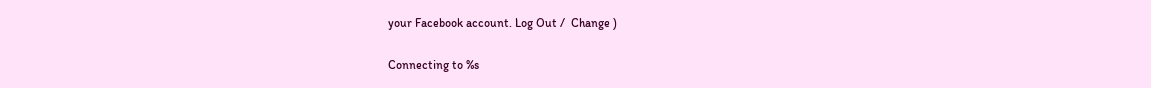your Facebook account. Log Out /  Change )

Connecting to %s